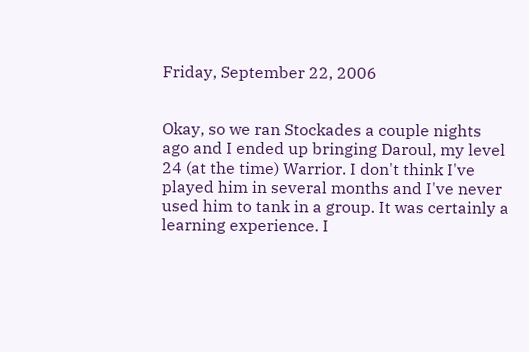Friday, September 22, 2006


Okay, so we ran Stockades a couple nights ago and I ended up bringing Daroul, my level 24 (at the time) Warrior. I don't think I've played him in several months and I've never used him to tank in a group. It was certainly a learning experience. I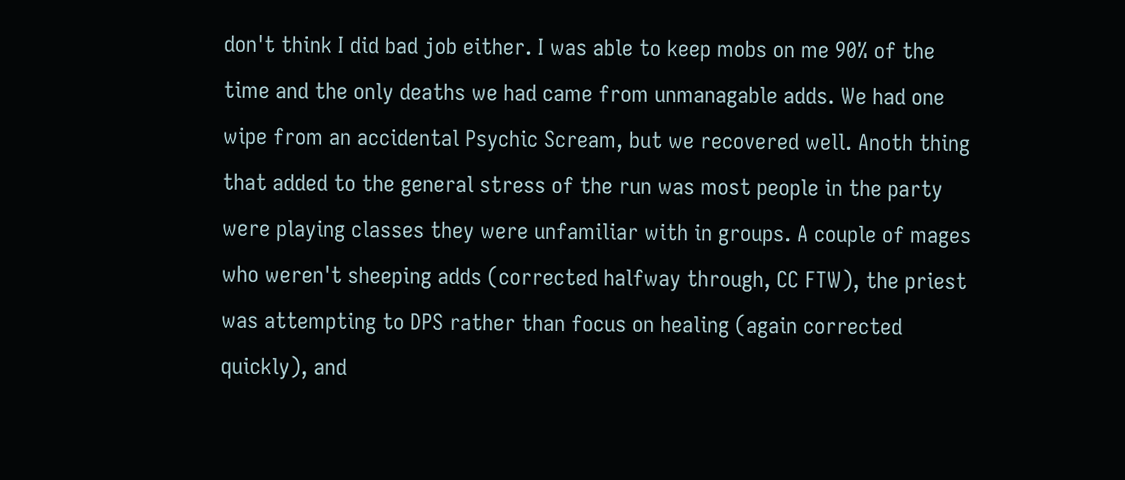don't think I did bad job either. I was able to keep mobs on me 90% of the time and the only deaths we had came from unmanagable adds. We had one wipe from an accidental Psychic Scream, but we recovered well. Anoth thing that added to the general stress of the run was most people in the party were playing classes they were unfamiliar with in groups. A couple of mages who weren't sheeping adds (corrected halfway through, CC FTW), the priest was attempting to DPS rather than focus on healing (again corrected quickly), and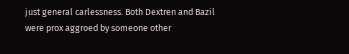just general carlessness. Both Dextren and Bazil were prox aggroed by someone other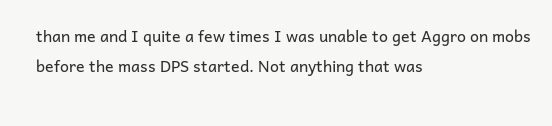than me and I quite a few times I was unable to get Aggro on mobs before the mass DPS started. Not anything that was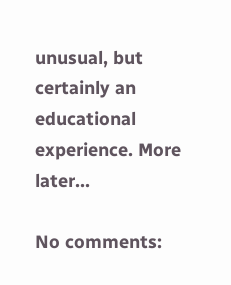unusual, but certainly an educational experience. More later...

No comments: